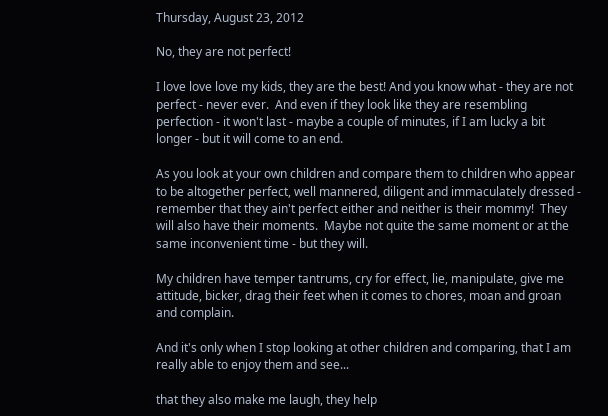Thursday, August 23, 2012

No, they are not perfect!

I love love love my kids, they are the best! And you know what - they are not perfect - never ever.  And even if they look like they are resembling perfection - it won't last - maybe a couple of minutes, if I am lucky a bit longer - but it will come to an end.

As you look at your own children and compare them to children who appear to be altogether perfect, well mannered, diligent and immaculately dressed - remember that they ain't perfect either and neither is their mommy!  They will also have their moments.  Maybe not quite the same moment or at the same inconvenient time - but they will.

My children have temper tantrums, cry for effect, lie, manipulate, give me attitude, bicker, drag their feet when it comes to chores, moan and groan and complain.

And it's only when I stop looking at other children and comparing, that I am really able to enjoy them and see...

that they also make me laugh, they help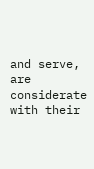and serve, are considerate with their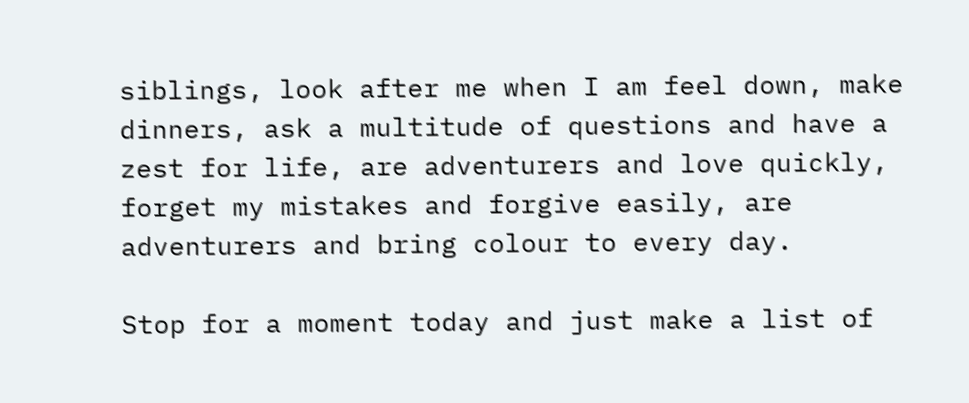siblings, look after me when I am feel down, make dinners, ask a multitude of questions and have a zest for life, are adventurers and love quickly, forget my mistakes and forgive easily, are adventurers and bring colour to every day.

Stop for a moment today and just make a list of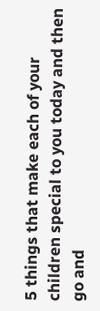5 things that make each of your children special to you today and then go and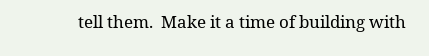tell them.  Make it a time of building with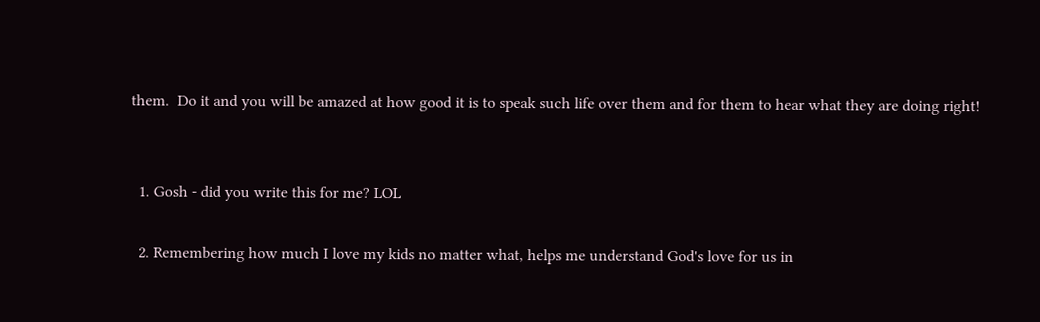them.  Do it and you will be amazed at how good it is to speak such life over them and for them to hear what they are doing right!


  1. Gosh - did you write this for me? LOL

  2. Remembering how much I love my kids no matter what, helps me understand God's love for us in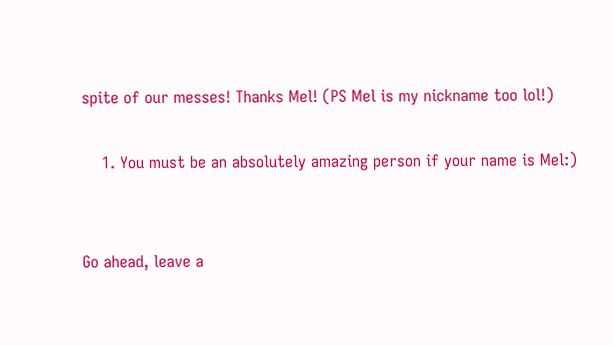spite of our messes! Thanks Mel! (PS Mel is my nickname too lol!)

    1. You must be an absolutely amazing person if your name is Mel:)


Go ahead, leave a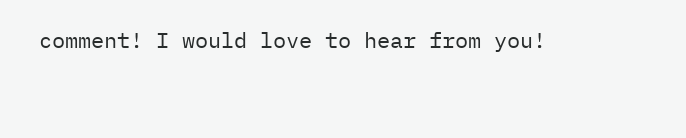comment! I would love to hear from you!